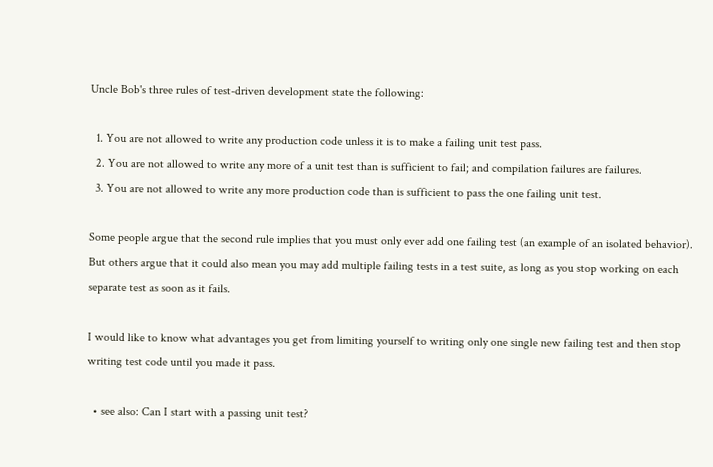Uncle Bob's three rules of test-driven development state the following:

  1. You are not allowed to write any production code unless it is to make a failing unit test pass.
  2. You are not allowed to write any more of a unit test than is sufficient to fail; and compilation failures are failures.
  3. You are not allowed to write any more production code than is sufficient to pass the one failing unit test.

Some people argue that the second rule implies that you must only ever add one failing test (an example of an isolated behavior). But others argue that it could also mean you may add multiple failing tests in a test suite, as long as you stop working on each separate test as soon as it fails.

I would like to know what advantages you get from limiting yourself to writing only one single new failing test and then stop writing test code until you made it pass.

  • see also: Can I start with a passing unit test?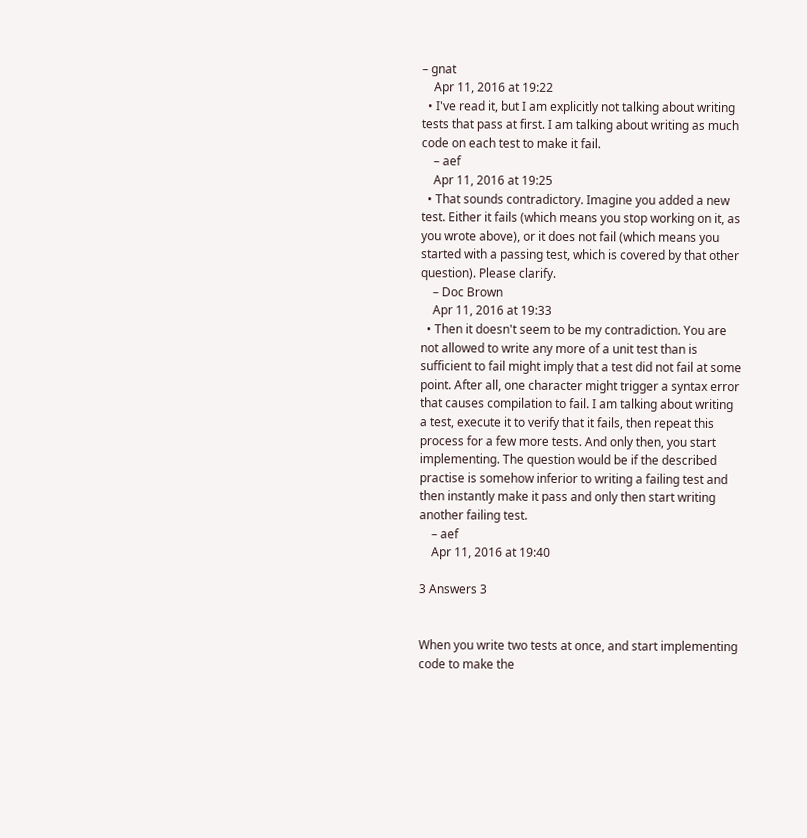– gnat
    Apr 11, 2016 at 19:22
  • I've read it, but I am explicitly not talking about writing tests that pass at first. I am talking about writing as much code on each test to make it fail.
    – aef
    Apr 11, 2016 at 19:25
  • That sounds contradictory. Imagine you added a new test. Either it fails (which means you stop working on it, as you wrote above), or it does not fail (which means you started with a passing test, which is covered by that other question). Please clarify.
    – Doc Brown
    Apr 11, 2016 at 19:33
  • Then it doesn't seem to be my contradiction. You are not allowed to write any more of a unit test than is sufficient to fail might imply that a test did not fail at some point. After all, one character might trigger a syntax error that causes compilation to fail. I am talking about writing a test, execute it to verify that it fails, then repeat this process for a few more tests. And only then, you start implementing. The question would be if the described practise is somehow inferior to writing a failing test and then instantly make it pass and only then start writing another failing test.
    – aef
    Apr 11, 2016 at 19:40

3 Answers 3


When you write two tests at once, and start implementing code to make the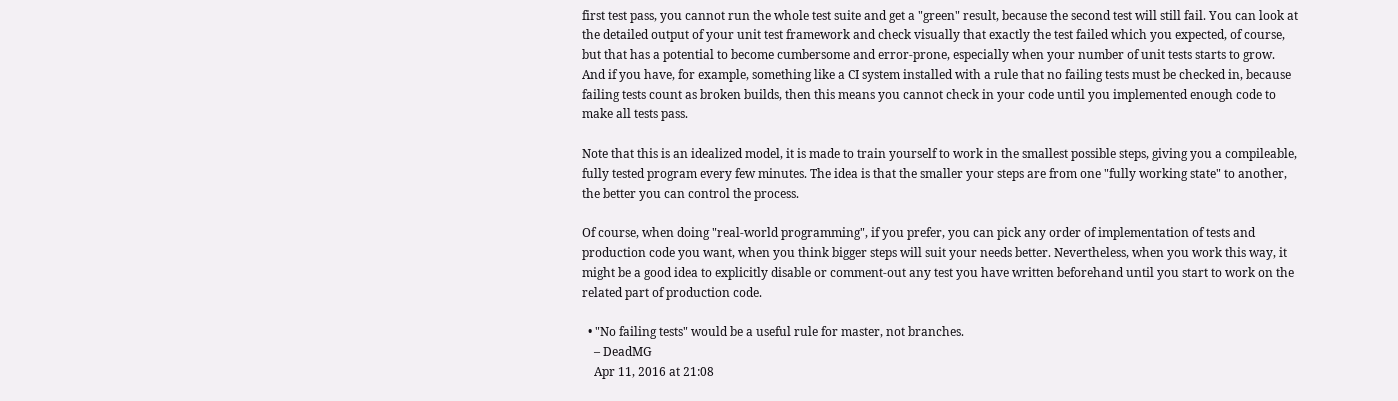first test pass, you cannot run the whole test suite and get a "green" result, because the second test will still fail. You can look at the detailed output of your unit test framework and check visually that exactly the test failed which you expected, of course, but that has a potential to become cumbersome and error-prone, especially when your number of unit tests starts to grow. And if you have, for example, something like a CI system installed with a rule that no failing tests must be checked in, because failing tests count as broken builds, then this means you cannot check in your code until you implemented enough code to make all tests pass.

Note that this is an idealized model, it is made to train yourself to work in the smallest possible steps, giving you a compileable, fully tested program every few minutes. The idea is that the smaller your steps are from one "fully working state" to another, the better you can control the process.

Of course, when doing "real-world programming", if you prefer, you can pick any order of implementation of tests and production code you want, when you think bigger steps will suit your needs better. Nevertheless, when you work this way, it might be a good idea to explicitly disable or comment-out any test you have written beforehand until you start to work on the related part of production code.

  • "No failing tests" would be a useful rule for master, not branches.
    – DeadMG
    Apr 11, 2016 at 21:08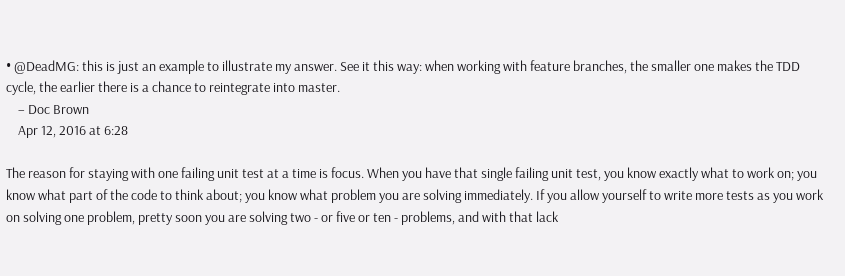• @DeadMG: this is just an example to illustrate my answer. See it this way: when working with feature branches, the smaller one makes the TDD cycle, the earlier there is a chance to reintegrate into master.
    – Doc Brown
    Apr 12, 2016 at 6:28

The reason for staying with one failing unit test at a time is focus. When you have that single failing unit test, you know exactly what to work on; you know what part of the code to think about; you know what problem you are solving immediately. If you allow yourself to write more tests as you work on solving one problem, pretty soon you are solving two - or five or ten - problems, and with that lack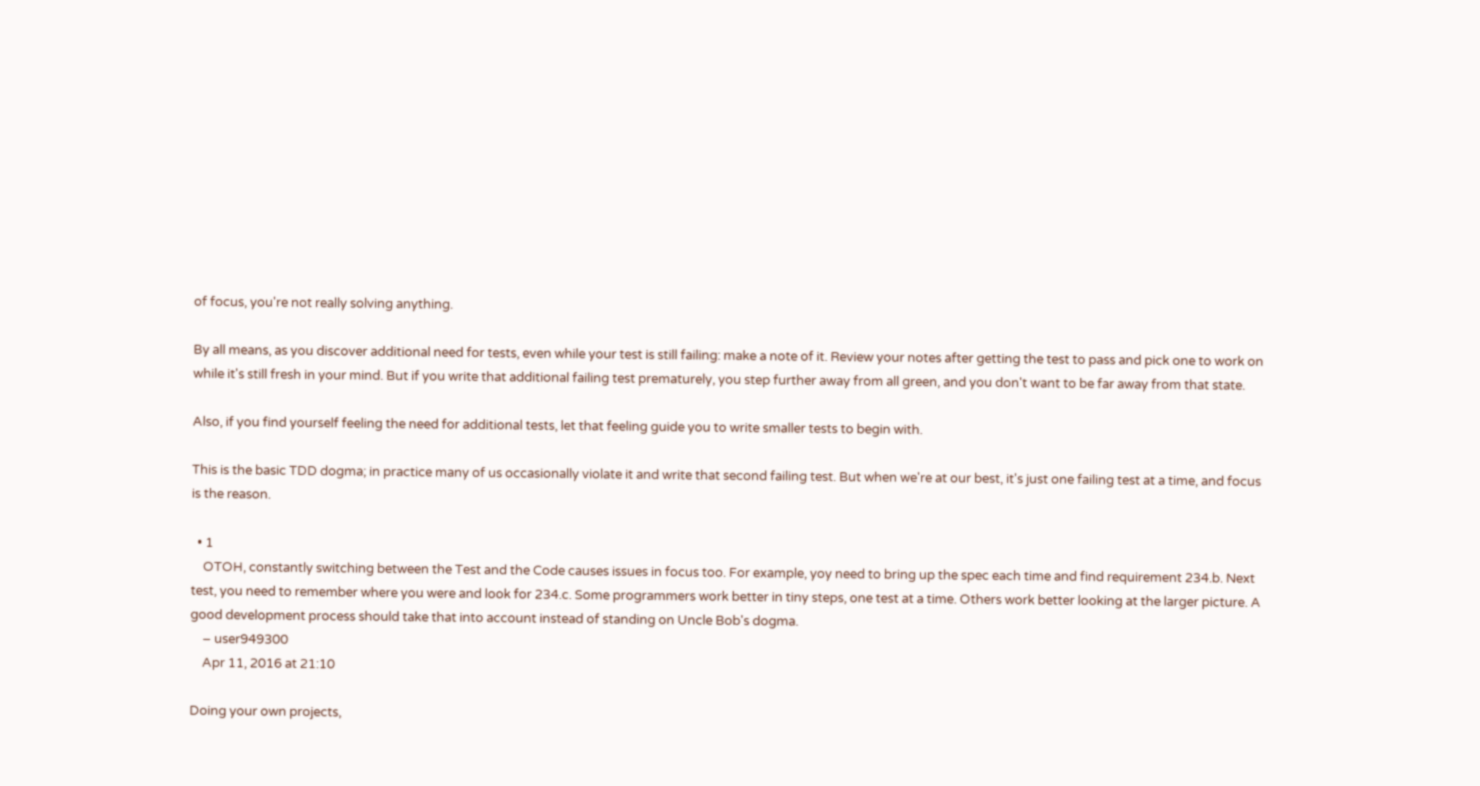of focus, you're not really solving anything.

By all means, as you discover additional need for tests, even while your test is still failing: make a note of it. Review your notes after getting the test to pass and pick one to work on while it's still fresh in your mind. But if you write that additional failing test prematurely, you step further away from all green, and you don't want to be far away from that state.

Also, if you find yourself feeling the need for additional tests, let that feeling guide you to write smaller tests to begin with.

This is the basic TDD dogma; in practice many of us occasionally violate it and write that second failing test. But when we're at our best, it's just one failing test at a time, and focus is the reason.

  • 1
    OTOH, constantly switching between the Test and the Code causes issues in focus too. For example, yoy need to bring up the spec each time and find requirement 234.b. Next test, you need to remember where you were and look for 234.c. Some programmers work better in tiny steps, one test at a time. Others work better looking at the larger picture. A good development process should take that into account instead of standing on Uncle Bob's dogma.
    – user949300
    Apr 11, 2016 at 21:10

Doing your own projects,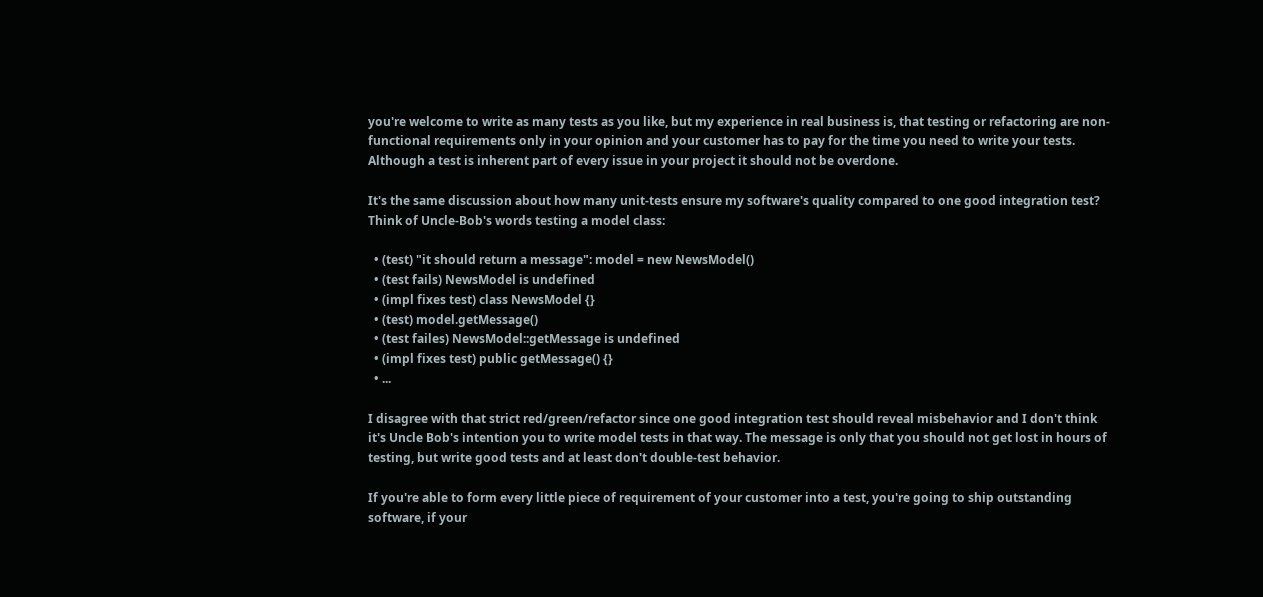you're welcome to write as many tests as you like, but my experience in real business is, that testing or refactoring are non-functional requirements only in your opinion and your customer has to pay for the time you need to write your tests. Although a test is inherent part of every issue in your project it should not be overdone.

It's the same discussion about how many unit-tests ensure my software's quality compared to one good integration test? Think of Uncle-Bob's words testing a model class:

  • (test) "it should return a message": model = new NewsModel()
  • (test fails) NewsModel is undefined
  • (impl fixes test) class NewsModel {}
  • (test) model.getMessage()
  • (test failes) NewsModel::getMessage is undefined
  • (impl fixes test) public getMessage() {}
  • ...

I disagree with that strict red/green/refactor since one good integration test should reveal misbehavior and I don't think it's Uncle Bob's intention you to write model tests in that way. The message is only that you should not get lost in hours of testing, but write good tests and at least don't double-test behavior.

If you're able to form every little piece of requirement of your customer into a test, you're going to ship outstanding software, if your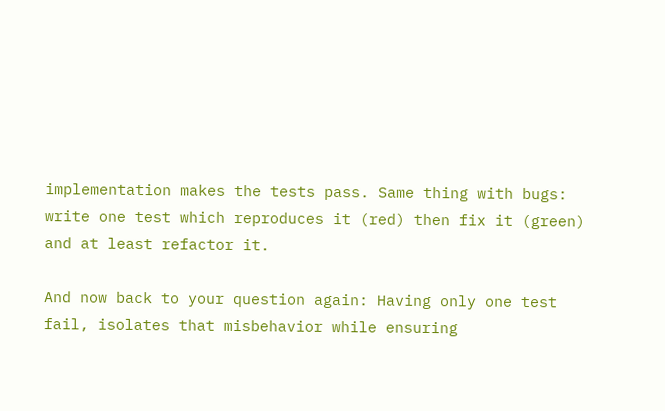implementation makes the tests pass. Same thing with bugs: write one test which reproduces it (red) then fix it (green) and at least refactor it.

And now back to your question again: Having only one test fail, isolates that misbehavior while ensuring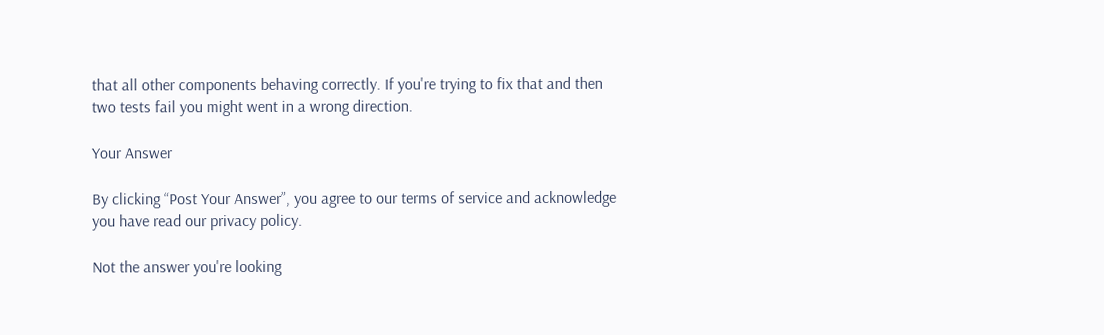that all other components behaving correctly. If you're trying to fix that and then two tests fail you might went in a wrong direction.

Your Answer

By clicking “Post Your Answer”, you agree to our terms of service and acknowledge you have read our privacy policy.

Not the answer you're looking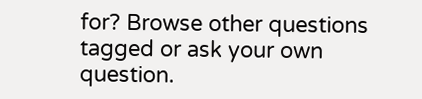for? Browse other questions tagged or ask your own question.